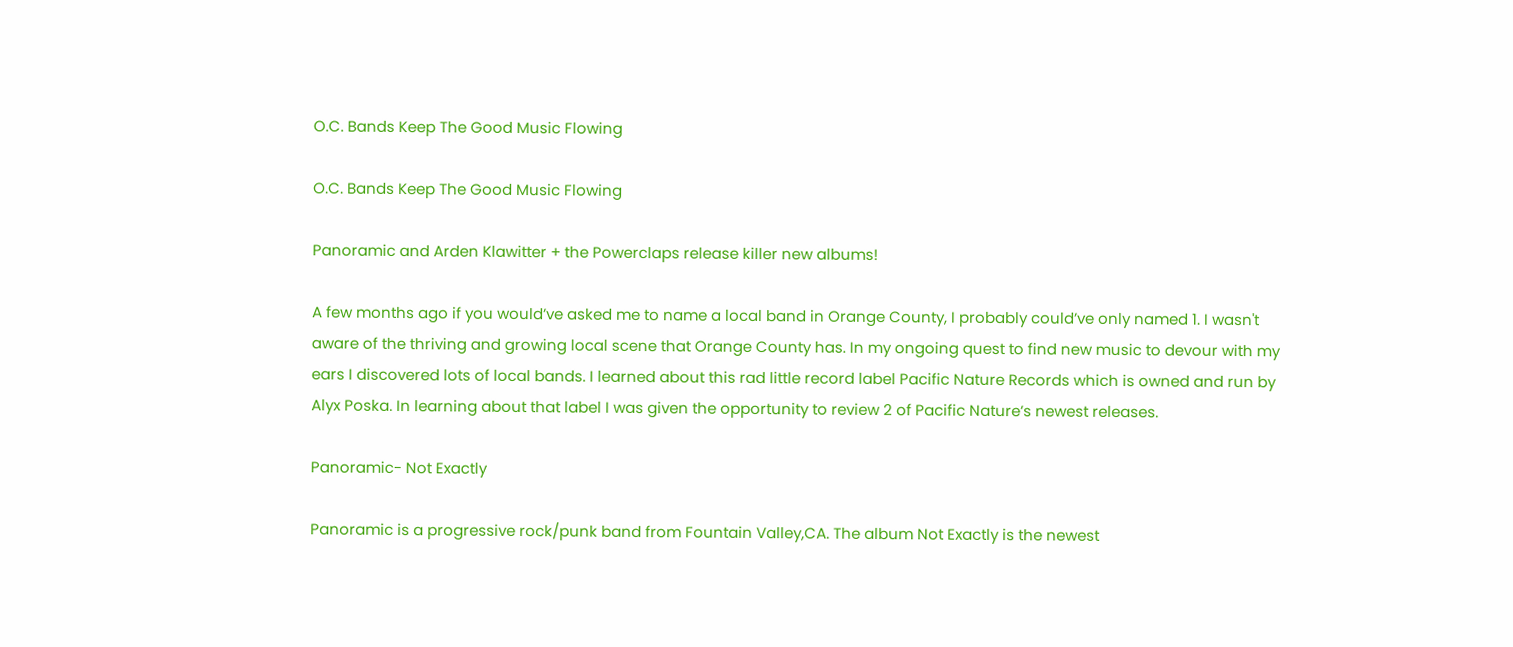O.C. Bands Keep The Good Music Flowing

O.C. Bands Keep The Good Music Flowing

Panoramic and Arden Klawitter + the Powerclaps release killer new albums!

A few months ago if you would’ve asked me to name a local band in Orange County, I probably could’ve only named 1. I wasn't aware of the thriving and growing local scene that Orange County has. In my ongoing quest to find new music to devour with my ears I discovered lots of local bands. I learned about this rad little record label Pacific Nature Records which is owned and run by Alyx Poska. In learning about that label I was given the opportunity to review 2 of Pacific Nature’s newest releases.

Panoramic- Not Exactly

Panoramic is a progressive rock/punk band from Fountain Valley,CA. The album Not Exactly is the newest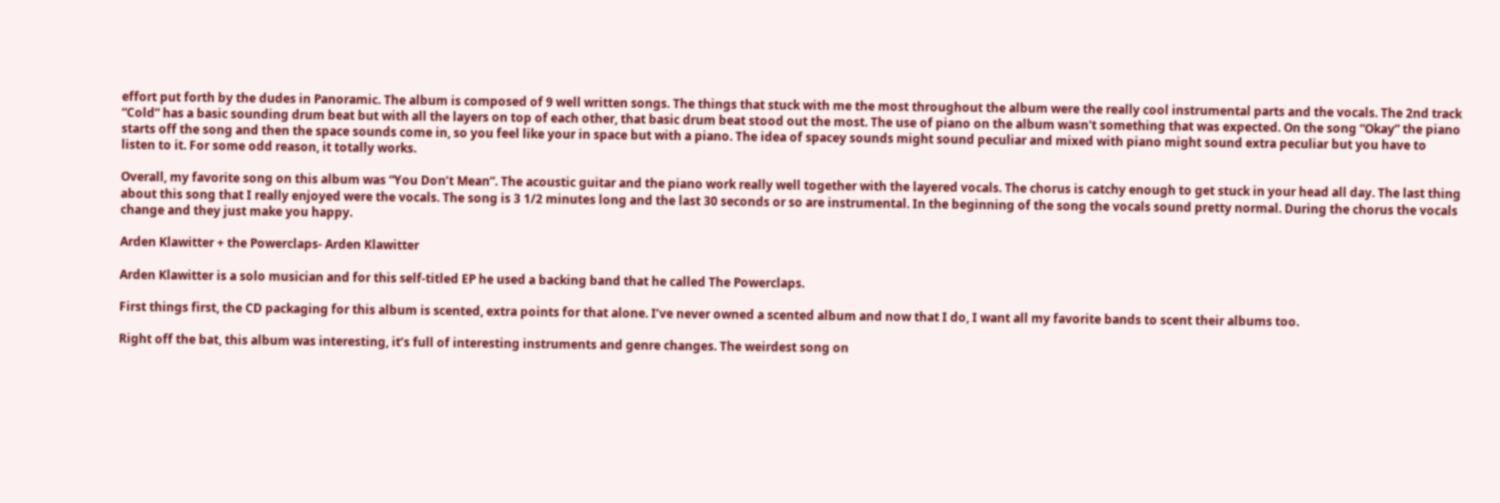effort put forth by the dudes in Panoramic. The album is composed of 9 well written songs. The things that stuck with me the most throughout the album were the really cool instrumental parts and the vocals. The 2nd track “Cold” has a basic sounding drum beat but with all the layers on top of each other, that basic drum beat stood out the most. The use of piano on the album wasn't something that was expected. On the song “Okay” the piano starts off the song and then the space sounds come in, so you feel like your in space but with a piano. The idea of spacey sounds might sound peculiar and mixed with piano might sound extra peculiar but you have to listen to it. For some odd reason, it totally works.

Overall, my favorite song on this album was “You Don’t Mean”. The acoustic guitar and the piano work really well together with the layered vocals. The chorus is catchy enough to get stuck in your head all day. The last thing about this song that I really enjoyed were the vocals. The song is 3 1/2 minutes long and the last 30 seconds or so are instrumental. In the beginning of the song the vocals sound pretty normal. During the chorus the vocals change and they just make you happy.

Arden Klawitter + the Powerclaps- Arden Klawitter

Arden Klawitter is a solo musician and for this self-titled EP he used a backing band that he called The Powerclaps.

First things first, the CD packaging for this album is scented, extra points for that alone. I’ve never owned a scented album and now that I do, I want all my favorite bands to scent their albums too.

Right off the bat, this album was interesting, it’s full of interesting instruments and genre changes. The weirdest song on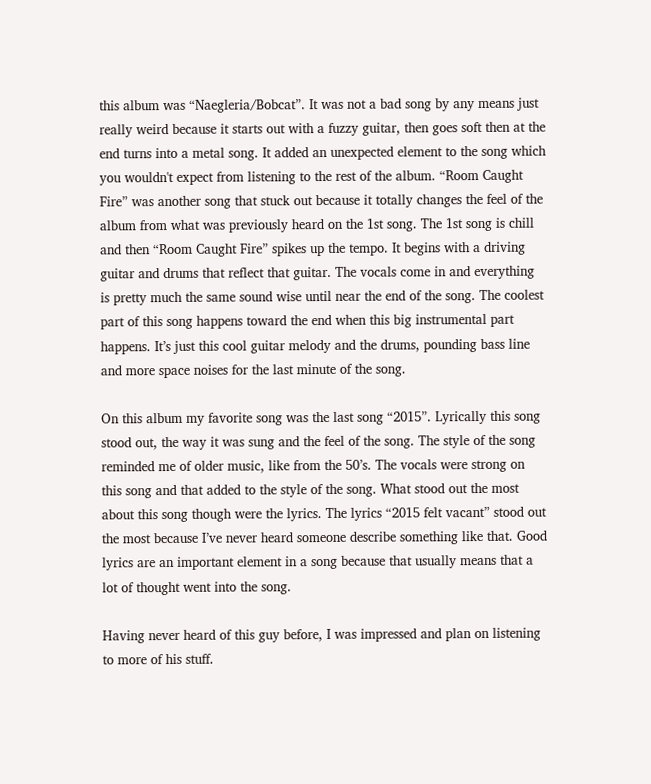this album was “Naegleria/Bobcat”. It was not a bad song by any means just really weird because it starts out with a fuzzy guitar, then goes soft then at the end turns into a metal song. It added an unexpected element to the song which you wouldn't expect from listening to the rest of the album. “Room Caught Fire” was another song that stuck out because it totally changes the feel of the album from what was previously heard on the 1st song. The 1st song is chill and then “Room Caught Fire” spikes up the tempo. It begins with a driving guitar and drums that reflect that guitar. The vocals come in and everything is pretty much the same sound wise until near the end of the song. The coolest part of this song happens toward the end when this big instrumental part happens. It’s just this cool guitar melody and the drums, pounding bass line and more space noises for the last minute of the song.

On this album my favorite song was the last song “2015”. Lyrically this song stood out, the way it was sung and the feel of the song. The style of the song reminded me of older music, like from the 50’s. The vocals were strong on this song and that added to the style of the song. What stood out the most about this song though were the lyrics. The lyrics “2015 felt vacant” stood out the most because I’ve never heard someone describe something like that. Good lyrics are an important element in a song because that usually means that a lot of thought went into the song.

Having never heard of this guy before, I was impressed and plan on listening to more of his stuff.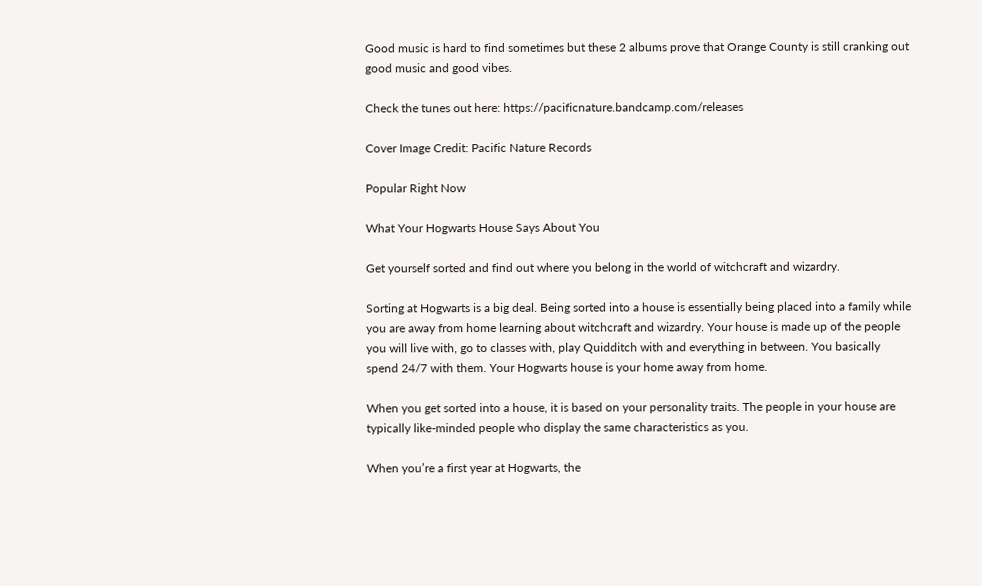Good music is hard to find sometimes but these 2 albums prove that Orange County is still cranking out good music and good vibes.

Check the tunes out here: https://pacificnature.bandcamp.com/releases

Cover Image Credit: Pacific Nature Records

Popular Right Now

What Your Hogwarts House Says About You

Get yourself sorted and find out where you belong in the world of witchcraft and wizardry.

Sorting at Hogwarts is a big deal. Being sorted into a house is essentially being placed into a family while you are away from home learning about witchcraft and wizardry. Your house is made up of the people you will live with, go to classes with, play Quidditch with and everything in between. You basically spend 24/7 with them. Your Hogwarts house is your home away from home.

When you get sorted into a house, it is based on your personality traits. The people in your house are typically like-minded people who display the same characteristics as you.

When you’re a first year at Hogwarts, the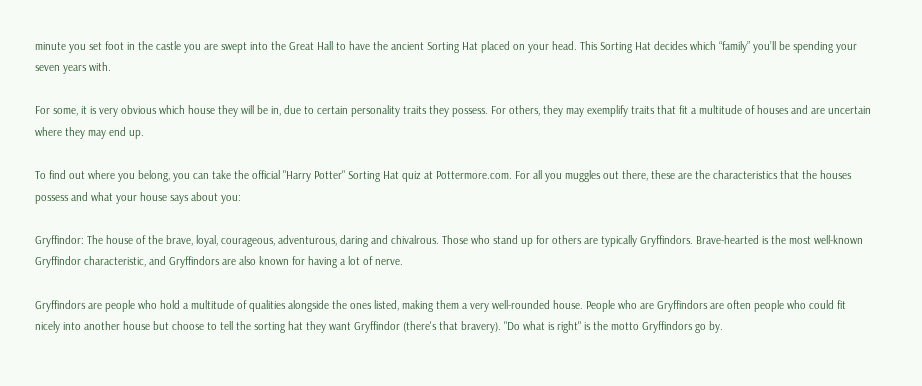minute you set foot in the castle you are swept into the Great Hall to have the ancient Sorting Hat placed on your head. This Sorting Hat decides which “family” you’ll be spending your seven years with.

For some, it is very obvious which house they will be in, due to certain personality traits they possess. For others, they may exemplify traits that fit a multitude of houses and are uncertain where they may end up.

To find out where you belong, you can take the official "Harry Potter" Sorting Hat quiz at Pottermore.com. For all you muggles out there, these are the characteristics that the houses possess and what your house says about you:

Gryffindor: The house of the brave, loyal, courageous, adventurous, daring and chivalrous. Those who stand up for others are typically Gryffindors. Brave-hearted is the most well-known Gryffindor characteristic, and Gryffindors are also known for having a lot of nerve.

Gryffindors are people who hold a multitude of qualities alongside the ones listed, making them a very well-rounded house. People who are Gryffindors are often people who could fit nicely into another house but choose to tell the sorting hat they want Gryffindor (there's that bravery). "Do what is right" is the motto Gryffindors go by.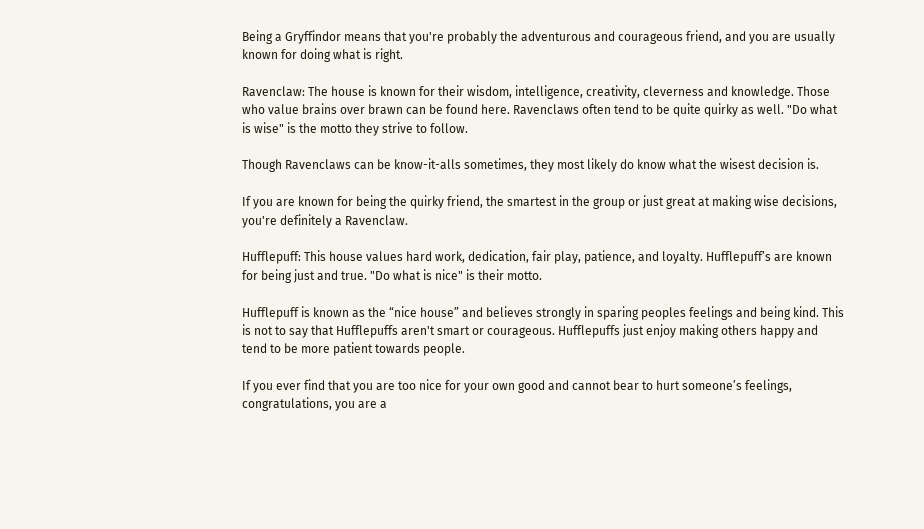Being a Gryffindor means that you're probably the adventurous and courageous friend, and you are usually known for doing what is right.

Ravenclaw: The house is known for their wisdom, intelligence, creativity, cleverness and knowledge. Those who value brains over brawn can be found here. Ravenclaws often tend to be quite quirky as well. "Do what is wise" is the motto they strive to follow.

Though Ravenclaws can be know-it-alls sometimes, they most likely do know what the wisest decision is.

If you are known for being the quirky friend, the smartest in the group or just great at making wise decisions, you're definitely a Ravenclaw.

Hufflepuff: This house values hard work, dedication, fair play, patience, and loyalty. Hufflepuff’s are known for being just and true. "Do what is nice" is their motto.

Hufflepuff is known as the “nice house” and believes strongly in sparing peoples feelings and being kind. This is not to say that Hufflepuffs aren't smart or courageous. Hufflepuffs just enjoy making others happy and tend to be more patient towards people.

If you ever find that you are too nice for your own good and cannot bear to hurt someone’s feelings, congratulations, you are a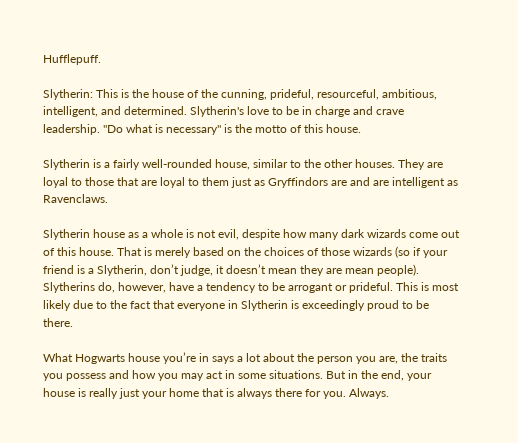Hufflepuff.

Slytherin: This is the house of the cunning, prideful, resourceful, ambitious, intelligent, and determined. Slytherin's love to be in charge and crave leadership. "Do what is necessary" is the motto of this house.

Slytherin is a fairly well-rounded house, similar to the other houses. They are loyal to those that are loyal to them just as Gryffindors are and are intelligent as Ravenclaws.

Slytherin house as a whole is not evil, despite how many dark wizards come out of this house. That is merely based on the choices of those wizards (so if your friend is a Slytherin, don’t judge, it doesn’t mean they are mean people). Slytherins do, however, have a tendency to be arrogant or prideful. This is most likely due to the fact that everyone in Slytherin is exceedingly proud to be there.

What Hogwarts house you’re in says a lot about the person you are, the traits you possess and how you may act in some situations. But in the end, your house is really just your home that is always there for you. Always.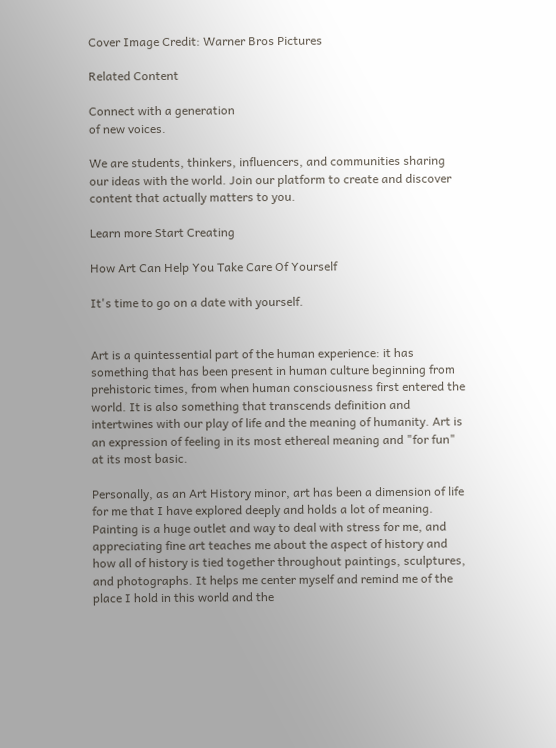Cover Image Credit: Warner Bros Pictures

Related Content

Connect with a generation
of new voices.

We are students, thinkers, influencers, and communities sharing our ideas with the world. Join our platform to create and discover content that actually matters to you.

Learn more Start Creating

How Art Can Help You Take Care Of Yourself

It's time to go on a date with yourself.


Art is a quintessential part of the human experience: it has something that has been present in human culture beginning from prehistoric times, from when human consciousness first entered the world. It is also something that transcends definition and intertwines with our play of life and the meaning of humanity. Art is an expression of feeling in its most ethereal meaning and "for fun" at its most basic.

Personally, as an Art History minor, art has been a dimension of life for me that I have explored deeply and holds a lot of meaning. Painting is a huge outlet and way to deal with stress for me, and appreciating fine art teaches me about the aspect of history and how all of history is tied together throughout paintings, sculptures, and photographs. It helps me center myself and remind me of the place I hold in this world and the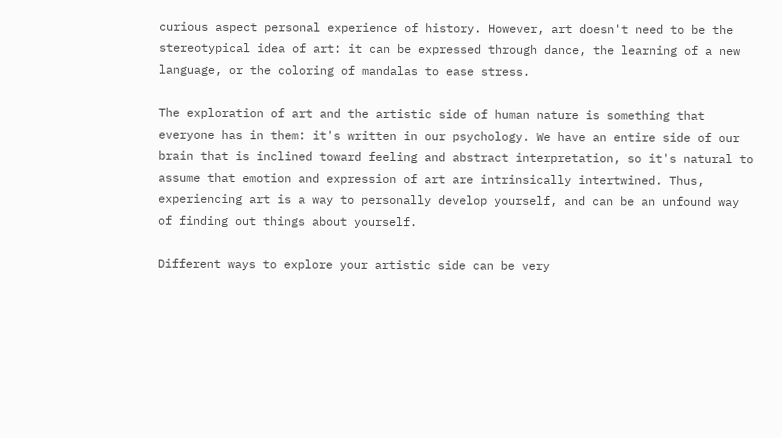curious aspect personal experience of history. However, art doesn't need to be the stereotypical idea of art: it can be expressed through dance, the learning of a new language, or the coloring of mandalas to ease stress.

The exploration of art and the artistic side of human nature is something that everyone has in them: it's written in our psychology. We have an entire side of our brain that is inclined toward feeling and abstract interpretation, so it's natural to assume that emotion and expression of art are intrinsically intertwined. Thus, experiencing art is a way to personally develop yourself, and can be an unfound way of finding out things about yourself.

Different ways to explore your artistic side can be very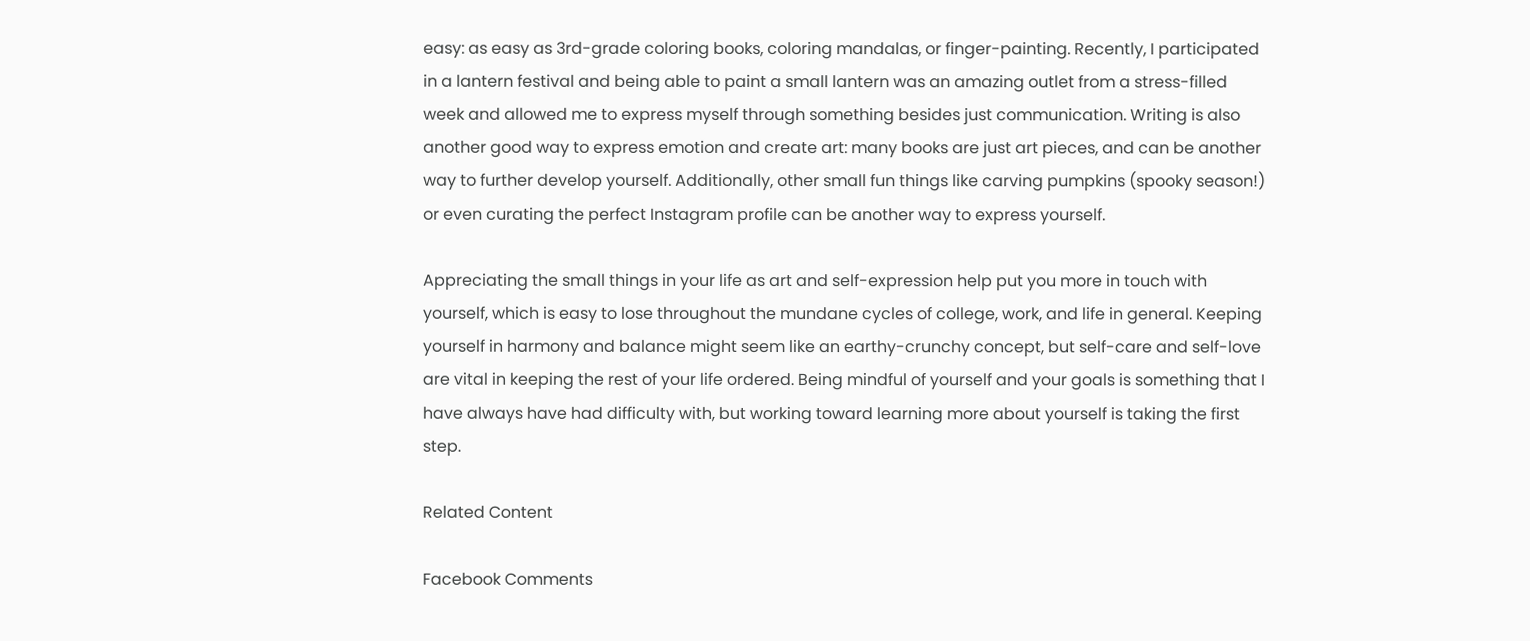easy: as easy as 3rd-grade coloring books, coloring mandalas, or finger-painting. Recently, I participated in a lantern festival and being able to paint a small lantern was an amazing outlet from a stress-filled week and allowed me to express myself through something besides just communication. Writing is also another good way to express emotion and create art: many books are just art pieces, and can be another way to further develop yourself. Additionally, other small fun things like carving pumpkins (spooky season!) or even curating the perfect Instagram profile can be another way to express yourself.

Appreciating the small things in your life as art and self-expression help put you more in touch with yourself, which is easy to lose throughout the mundane cycles of college, work, and life in general. Keeping yourself in harmony and balance might seem like an earthy-crunchy concept, but self-care and self-love are vital in keeping the rest of your life ordered. Being mindful of yourself and your goals is something that I have always have had difficulty with, but working toward learning more about yourself is taking the first step.

Related Content

Facebook Comments